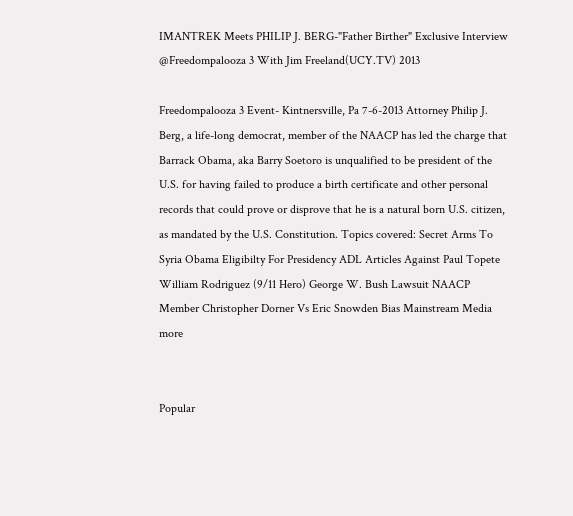IMANTREK Meets PHILIP J. BERG-"Father Birther" Exclusive Interview @Freedompalooza 3 With Jim Freeland(UCY.TV) 2013

Freedompalooza 3 Event- Kintnersville, Pa 7-6-2013 Attorney Philip J. Berg, a life-long democrat, member of the NAACP has led the charge that Barrack Obama, aka Barry Soetoro is unqualified to be president of the U.S. for having failed to produce a birth certificate and other personal records that could prove or disprove that he is a natural born U.S. citizen, as mandated by the U.S. Constitution. Topics covered: Secret Arms To Syria Obama Eligibilty For Presidency ADL Articles Against Paul Topete William Rodriguez (9/11 Hero) George W. Bush Lawsuit NAACP Member Christopher Dorner Vs Eric Snowden Bias Mainstream Media more


Popular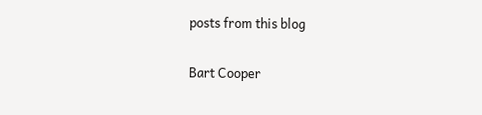posts from this blog

Bart Cooper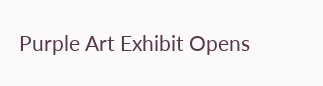Purple Art Exhibit Opens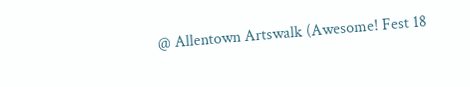@ Allentown Artswalk (Awesome! Fest 18